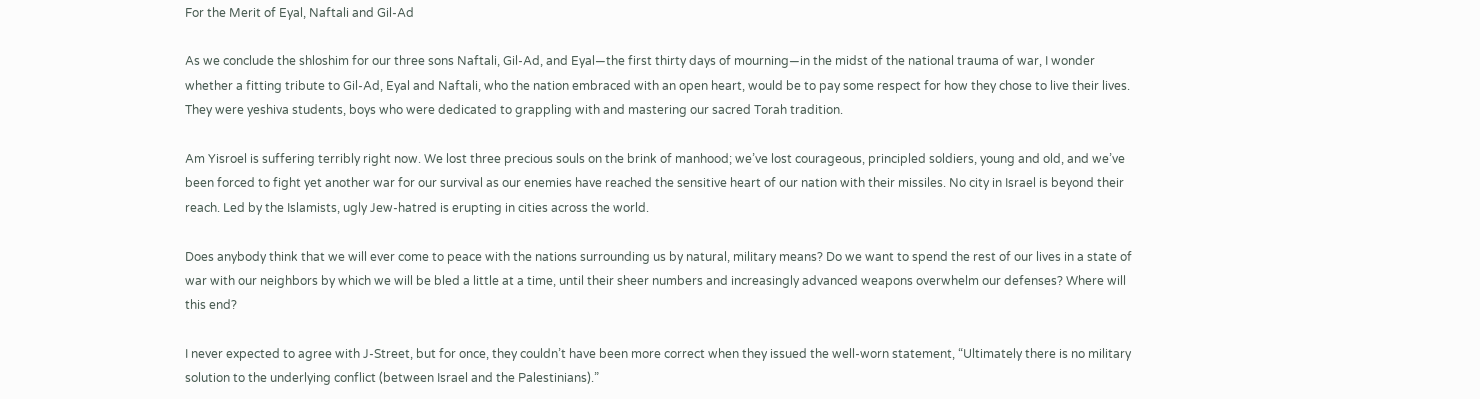For the Merit of Eyal, Naftali and Gil-Ad

As we conclude the shloshim for our three sons Naftali, Gil-Ad, and Eyal—the first thirty days of mourning—in the midst of the national trauma of war, I wonder whether a fitting tribute to Gil-Ad, Eyal and Naftali, who the nation embraced with an open heart, would be to pay some respect for how they chose to live their lives. They were yeshiva students, boys who were dedicated to grappling with and mastering our sacred Torah tradition.

Am Yisroel is suffering terribly right now. We lost three precious souls on the brink of manhood; we’ve lost courageous, principled soldiers, young and old, and we’ve been forced to fight yet another war for our survival as our enemies have reached the sensitive heart of our nation with their missiles. No city in Israel is beyond their reach. Led by the Islamists, ugly Jew-hatred is erupting in cities across the world.

Does anybody think that we will ever come to peace with the nations surrounding us by natural, military means? Do we want to spend the rest of our lives in a state of war with our neighbors by which we will be bled a little at a time, until their sheer numbers and increasingly advanced weapons overwhelm our defenses? Where will this end?

I never expected to agree with J-Street, but for once, they couldn’t have been more correct when they issued the well-worn statement, “Ultimately there is no military solution to the underlying conflict (between Israel and the Palestinians).”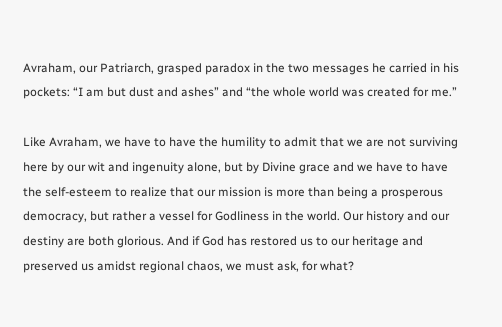Avraham, our Patriarch, grasped paradox in the two messages he carried in his pockets: “I am but dust and ashes” and “the whole world was created for me.”

Like Avraham, we have to have the humility to admit that we are not surviving here by our wit and ingenuity alone, but by Divine grace and we have to have the self-esteem to realize that our mission is more than being a prosperous democracy, but rather a vessel for Godliness in the world. Our history and our destiny are both glorious. And if God has restored us to our heritage and preserved us amidst regional chaos, we must ask, for what?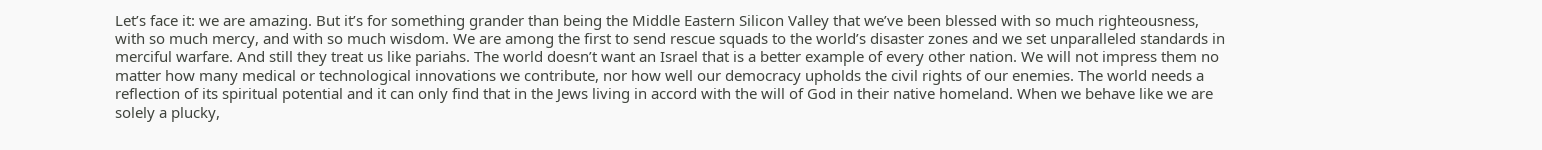Let’s face it: we are amazing. But it’s for something grander than being the Middle Eastern Silicon Valley that we’ve been blessed with so much righteousness, with so much mercy, and with so much wisdom. We are among the first to send rescue squads to the world’s disaster zones and we set unparalleled standards in merciful warfare. And still they treat us like pariahs. The world doesn’t want an Israel that is a better example of every other nation. We will not impress them no matter how many medical or technological innovations we contribute, nor how well our democracy upholds the civil rights of our enemies. The world needs a reflection of its spiritual potential and it can only find that in the Jews living in accord with the will of God in their native homeland. When we behave like we are solely a plucky,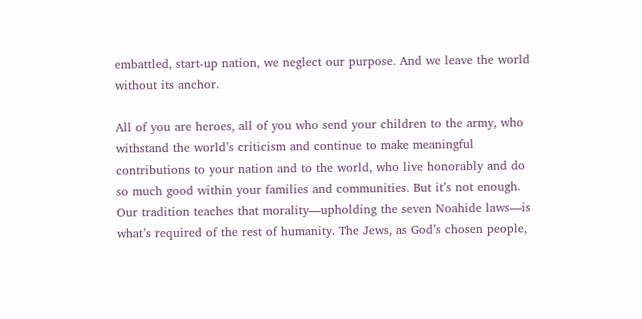embattled, start-up nation, we neglect our purpose. And we leave the world without its anchor.

All of you are heroes, all of you who send your children to the army, who withstand the world’s criticism and continue to make meaningful contributions to your nation and to the world, who live honorably and do so much good within your families and communities. But it’s not enough. Our tradition teaches that morality—upholding the seven Noahide laws—is what’s required of the rest of humanity. The Jews, as God’s chosen people,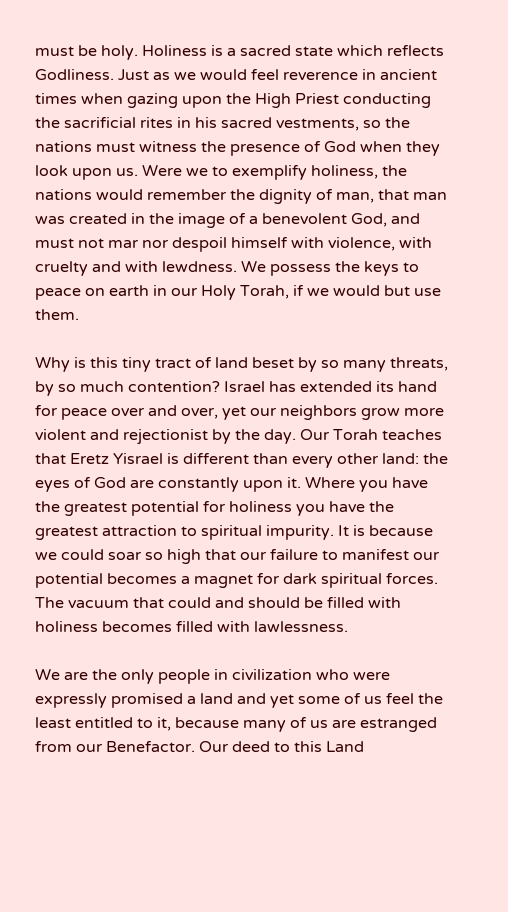must be holy. Holiness is a sacred state which reflects Godliness. Just as we would feel reverence in ancient times when gazing upon the High Priest conducting the sacrificial rites in his sacred vestments, so the nations must witness the presence of God when they look upon us. Were we to exemplify holiness, the nations would remember the dignity of man, that man was created in the image of a benevolent God, and must not mar nor despoil himself with violence, with cruelty and with lewdness. We possess the keys to peace on earth in our Holy Torah, if we would but use them.

Why is this tiny tract of land beset by so many threats, by so much contention? Israel has extended its hand for peace over and over, yet our neighbors grow more violent and rejectionist by the day. Our Torah teaches that Eretz Yisrael is different than every other land: the eyes of God are constantly upon it. Where you have the greatest potential for holiness you have the greatest attraction to spiritual impurity. It is because we could soar so high that our failure to manifest our potential becomes a magnet for dark spiritual forces. The vacuum that could and should be filled with holiness becomes filled with lawlessness.

We are the only people in civilization who were expressly promised a land and yet some of us feel the least entitled to it, because many of us are estranged from our Benefactor. Our deed to this Land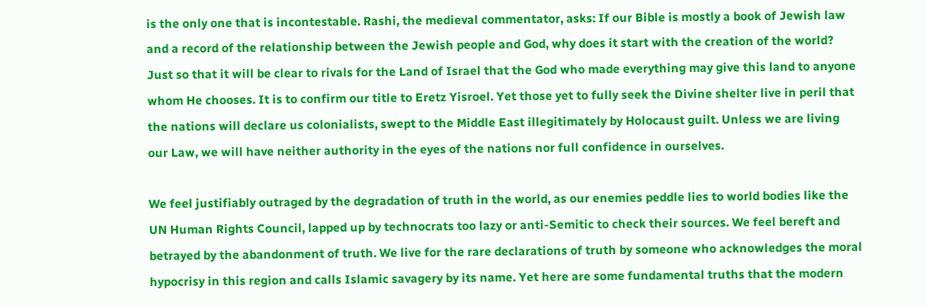is the only one that is incontestable. Rashi, the medieval commentator, asks: If our Bible is mostly a book of Jewish law and a record of the relationship between the Jewish people and God, why does it start with the creation of the world? Just so that it will be clear to rivals for the Land of Israel that the God who made everything may give this land to anyone whom He chooses. It is to confirm our title to Eretz Yisroel. Yet those yet to fully seek the Divine shelter live in peril that the nations will declare us colonialists, swept to the Middle East illegitimately by Holocaust guilt. Unless we are living our Law, we will have neither authority in the eyes of the nations nor full confidence in ourselves.

We feel justifiably outraged by the degradation of truth in the world, as our enemies peddle lies to world bodies like the UN Human Rights Council, lapped up by technocrats too lazy or anti-Semitic to check their sources. We feel bereft and betrayed by the abandonment of truth. We live for the rare declarations of truth by someone who acknowledges the moral hypocrisy in this region and calls Islamic savagery by its name. Yet here are some fundamental truths that the modern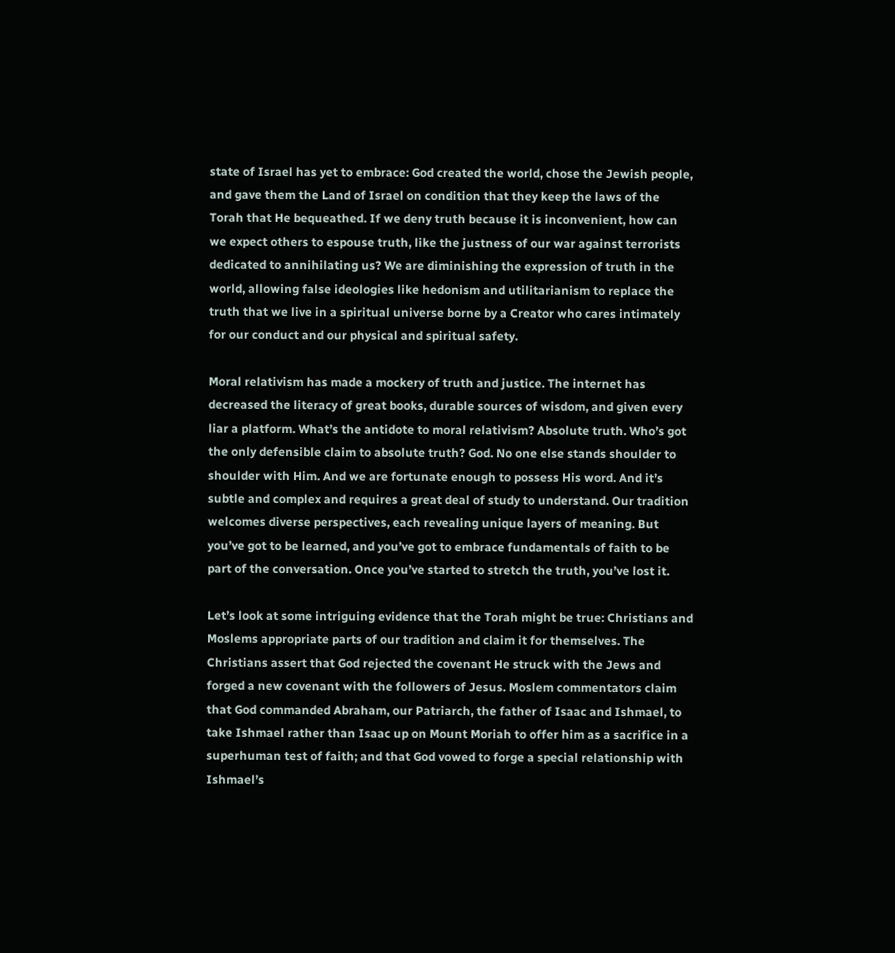state of Israel has yet to embrace: God created the world, chose the Jewish people, and gave them the Land of Israel on condition that they keep the laws of the Torah that He bequeathed. If we deny truth because it is inconvenient, how can we expect others to espouse truth, like the justness of our war against terrorists dedicated to annihilating us? We are diminishing the expression of truth in the world, allowing false ideologies like hedonism and utilitarianism to replace the truth that we live in a spiritual universe borne by a Creator who cares intimately for our conduct and our physical and spiritual safety.

Moral relativism has made a mockery of truth and justice. The internet has decreased the literacy of great books, durable sources of wisdom, and given every liar a platform. What’s the antidote to moral relativism? Absolute truth. Who’s got the only defensible claim to absolute truth? God. No one else stands shoulder to shoulder with Him. And we are fortunate enough to possess His word. And it’s subtle and complex and requires a great deal of study to understand. Our tradition welcomes diverse perspectives, each revealing unique layers of meaning. But you’ve got to be learned, and you’ve got to embrace fundamentals of faith to be part of the conversation. Once you’ve started to stretch the truth, you’ve lost it.

Let’s look at some intriguing evidence that the Torah might be true: Christians and Moslems appropriate parts of our tradition and claim it for themselves. The Christians assert that God rejected the covenant He struck with the Jews and forged a new covenant with the followers of Jesus. Moslem commentators claim that God commanded Abraham, our Patriarch, the father of Isaac and Ishmael, to take Ishmael rather than Isaac up on Mount Moriah to offer him as a sacrifice in a superhuman test of faith; and that God vowed to forge a special relationship with Ishmael’s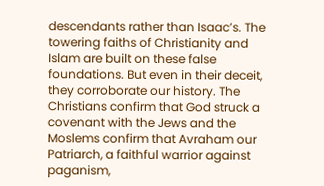descendants rather than Isaac’s. The towering faiths of Christianity and Islam are built on these false foundations. But even in their deceit, they corroborate our history. The Christians confirm that God struck a covenant with the Jews and the Moslems confirm that Avraham our Patriarch, a faithful warrior against paganism,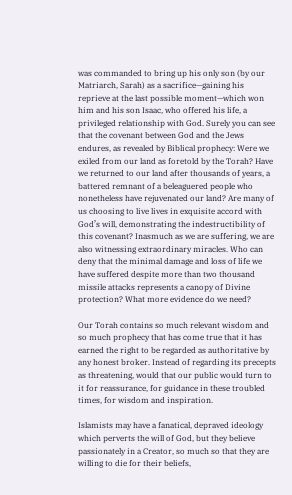was commanded to bring up his only son (by our Matriarch, Sarah) as a sacrifice—gaining his reprieve at the last possible moment—which won him and his son Isaac, who offered his life, a privileged relationship with God. Surely you can see that the covenant between God and the Jews endures, as revealed by Biblical prophecy: Were we exiled from our land as foretold by the Torah? Have we returned to our land after thousands of years, a battered remnant of a beleaguered people who nonetheless have rejuvenated our land? Are many of us choosing to live lives in exquisite accord with God’s will, demonstrating the indestructibility of this covenant? Inasmuch as we are suffering, we are also witnessing extraordinary miracles. Who can deny that the minimal damage and loss of life we have suffered despite more than two thousand missile attacks represents a canopy of Divine protection? What more evidence do we need?

Our Torah contains so much relevant wisdom and so much prophecy that has come true that it has earned the right to be regarded as authoritative by any honest broker. Instead of regarding its precepts as threatening, would that our public would turn to it for reassurance, for guidance in these troubled times, for wisdom and inspiration.

Islamists may have a fanatical, depraved ideology which perverts the will of God, but they believe passionately in a Creator, so much so that they are willing to die for their beliefs,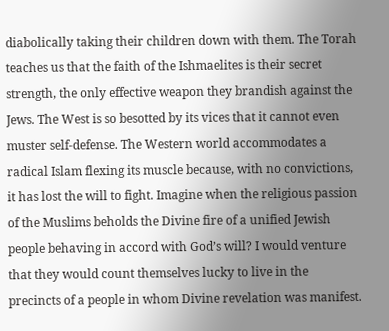diabolically taking their children down with them. The Torah teaches us that the faith of the Ishmaelites is their secret strength, the only effective weapon they brandish against the Jews. The West is so besotted by its vices that it cannot even muster self-defense. The Western world accommodates a radical Islam flexing its muscle because, with no convictions, it has lost the will to fight. Imagine when the religious passion of the Muslims beholds the Divine fire of a unified Jewish people behaving in accord with God’s will? I would venture that they would count themselves lucky to live in the precincts of a people in whom Divine revelation was manifest.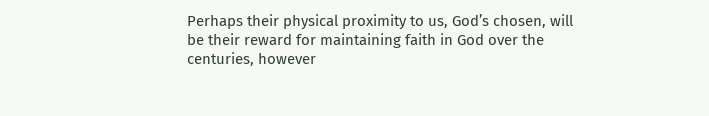Perhaps their physical proximity to us, God’s chosen, will be their reward for maintaining faith in God over the centuries, however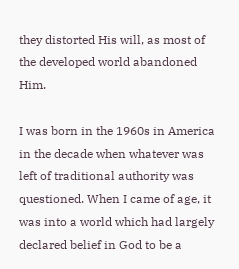they distorted His will, as most of the developed world abandoned Him.

I was born in the 1960s in America in the decade when whatever was left of traditional authority was questioned. When I came of age, it was into a world which had largely declared belief in God to be a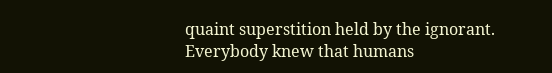quaint superstition held by the ignorant. Everybody knew that humans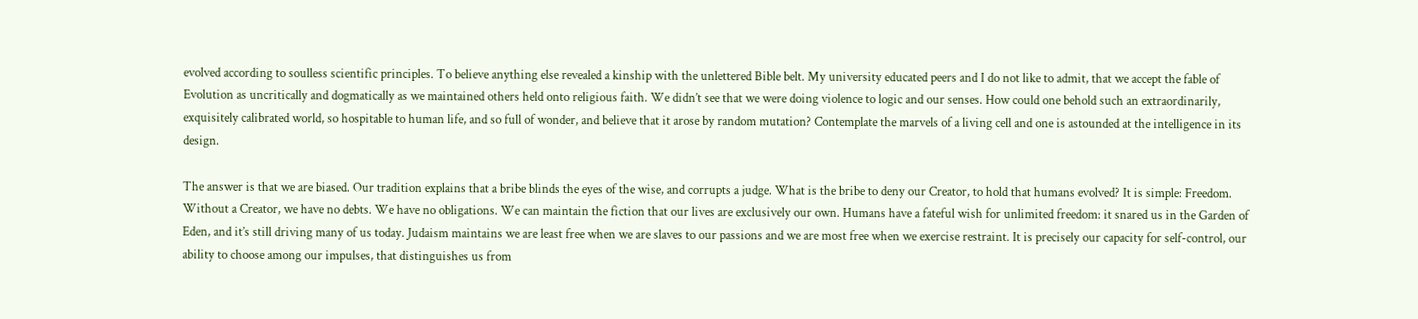evolved according to soulless scientific principles. To believe anything else revealed a kinship with the unlettered Bible belt. My university educated peers and I do not like to admit, that we accept the fable of Evolution as uncritically and dogmatically as we maintained others held onto religious faith. We didn’t see that we were doing violence to logic and our senses. How could one behold such an extraordinarily, exquisitely calibrated world, so hospitable to human life, and so full of wonder, and believe that it arose by random mutation? Contemplate the marvels of a living cell and one is astounded at the intelligence in its design.

The answer is that we are biased. Our tradition explains that a bribe blinds the eyes of the wise, and corrupts a judge. What is the bribe to deny our Creator, to hold that humans evolved? It is simple: Freedom. Without a Creator, we have no debts. We have no obligations. We can maintain the fiction that our lives are exclusively our own. Humans have a fateful wish for unlimited freedom: it snared us in the Garden of Eden, and it’s still driving many of us today. Judaism maintains we are least free when we are slaves to our passions and we are most free when we exercise restraint. It is precisely our capacity for self-control, our ability to choose among our impulses, that distinguishes us from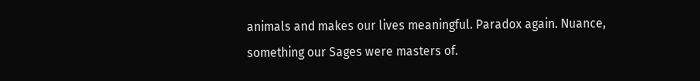animals and makes our lives meaningful. Paradox again. Nuance, something our Sages were masters of.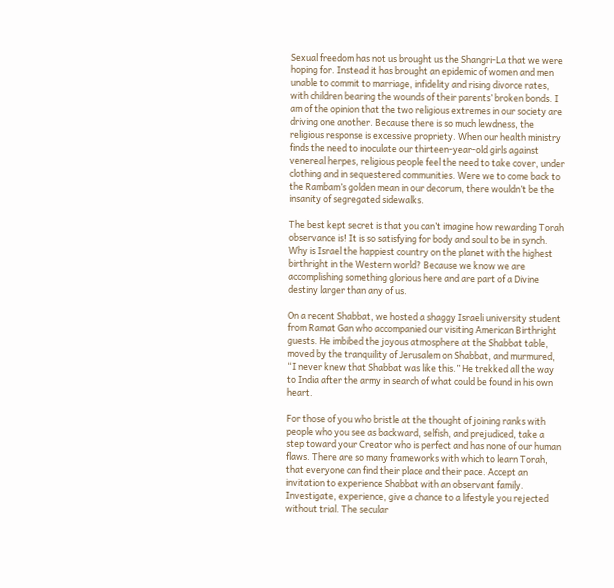Sexual freedom has not us brought us the Shangri-La that we were hoping for. Instead it has brought an epidemic of women and men unable to commit to marriage, infidelity and rising divorce rates, with children bearing the wounds of their parents’ broken bonds. I am of the opinion that the two religious extremes in our society are driving one another. Because there is so much lewdness, the religious response is excessive propriety. When our health ministry finds the need to inoculate our thirteen-year-old girls against venereal herpes, religious people feel the need to take cover, under clothing and in sequestered communities. Were we to come back to the Rambam’s golden mean in our decorum, there wouldn’t be the insanity of segregated sidewalks.

The best kept secret is that you can’t imagine how rewarding Torah observance is! It is so satisfying for body and soul to be in synch. Why is Israel the happiest country on the planet with the highest birthright in the Western world? Because we know we are accomplishing something glorious here and are part of a Divine destiny larger than any of us.

On a recent Shabbat, we hosted a shaggy Israeli university student from Ramat Gan who accompanied our visiting American Birthright guests. He imbibed the joyous atmosphere at the Shabbat table, moved by the tranquility of Jerusalem on Shabbat, and murmured, “I never knew that Shabbat was like this.” He trekked all the way to India after the army in search of what could be found in his own heart.

For those of you who bristle at the thought of joining ranks with people who you see as backward, selfish, and prejudiced, take a step toward your Creator who is perfect and has none of our human flaws. There are so many frameworks with which to learn Torah, that everyone can find their place and their pace. Accept an invitation to experience Shabbat with an observant family. Investigate, experience, give a chance to a lifestyle you rejected without trial. The secular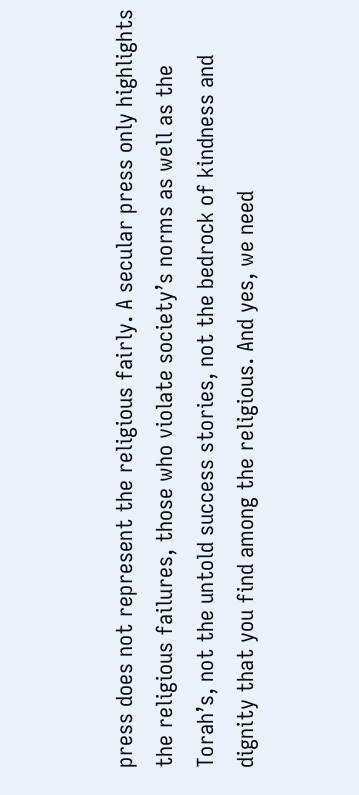press does not represent the religious fairly. A secular press only highlights the religious failures, those who violate society’s norms as well as the Torah’s, not the untold success stories, not the bedrock of kindness and dignity that you find among the religious. And yes, we need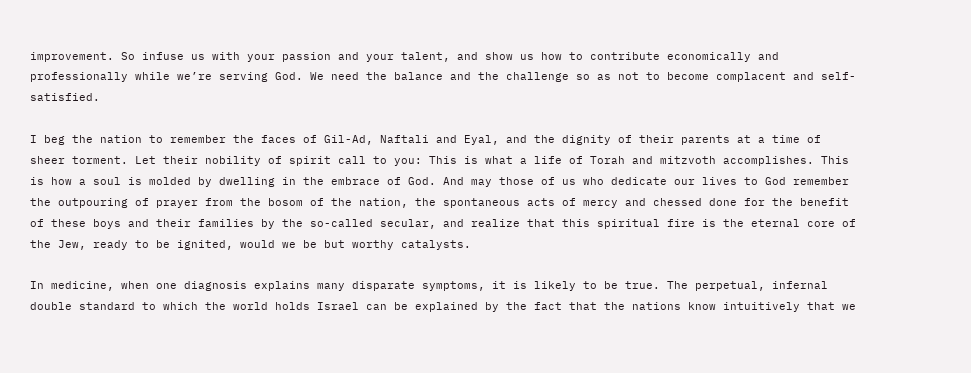improvement. So infuse us with your passion and your talent, and show us how to contribute economically and professionally while we’re serving God. We need the balance and the challenge so as not to become complacent and self-satisfied.

I beg the nation to remember the faces of Gil-Ad, Naftali and Eyal, and the dignity of their parents at a time of sheer torment. Let their nobility of spirit call to you: This is what a life of Torah and mitzvoth accomplishes. This is how a soul is molded by dwelling in the embrace of God. And may those of us who dedicate our lives to God remember the outpouring of prayer from the bosom of the nation, the spontaneous acts of mercy and chessed done for the benefit of these boys and their families by the so-called secular, and realize that this spiritual fire is the eternal core of the Jew, ready to be ignited, would we be but worthy catalysts.

In medicine, when one diagnosis explains many disparate symptoms, it is likely to be true. The perpetual, infernal double standard to which the world holds Israel can be explained by the fact that the nations know intuitively that we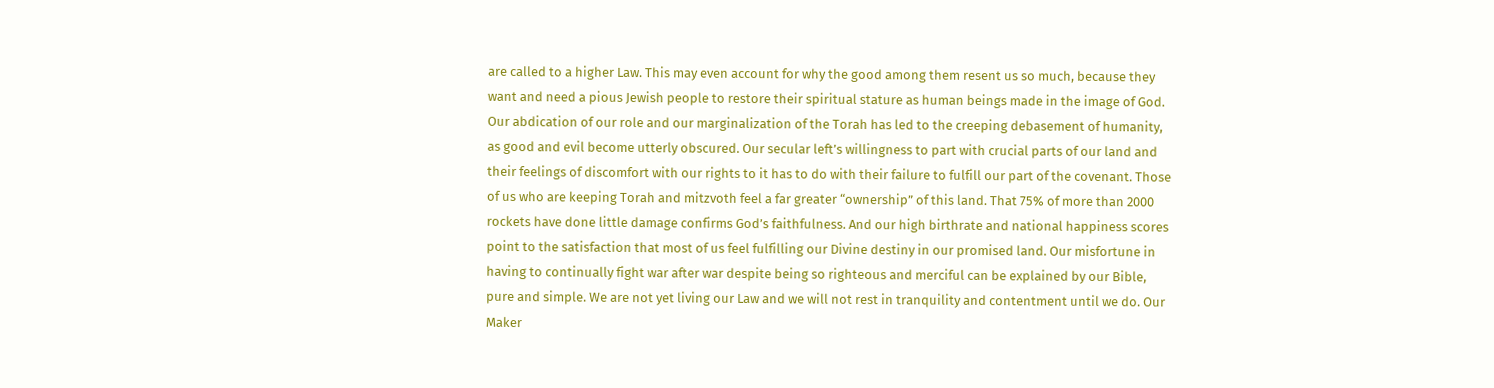are called to a higher Law. This may even account for why the good among them resent us so much, because they want and need a pious Jewish people to restore their spiritual stature as human beings made in the image of God. Our abdication of our role and our marginalization of the Torah has led to the creeping debasement of humanity, as good and evil become utterly obscured. Our secular left’s willingness to part with crucial parts of our land and their feelings of discomfort with our rights to it has to do with their failure to fulfill our part of the covenant. Those of us who are keeping Torah and mitzvoth feel a far greater “ownership” of this land. That 75% of more than 2000 rockets have done little damage confirms God’s faithfulness. And our high birthrate and national happiness scores point to the satisfaction that most of us feel fulfilling our Divine destiny in our promised land. Our misfortune in having to continually fight war after war despite being so righteous and merciful can be explained by our Bible, pure and simple. We are not yet living our Law and we will not rest in tranquility and contentment until we do. Our Maker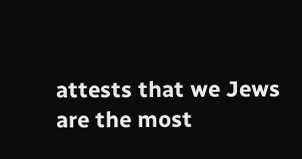attests that we Jews are the most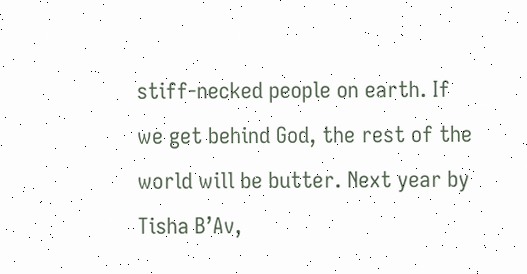stiff-necked people on earth. If we get behind God, the rest of the world will be butter. Next year by Tisha B’Av,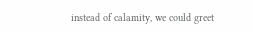instead of calamity, we could greet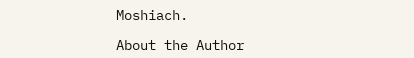Moshiach.

About the Author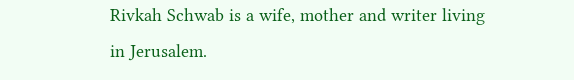Rivkah Schwab is a wife, mother and writer living in Jerusalem.